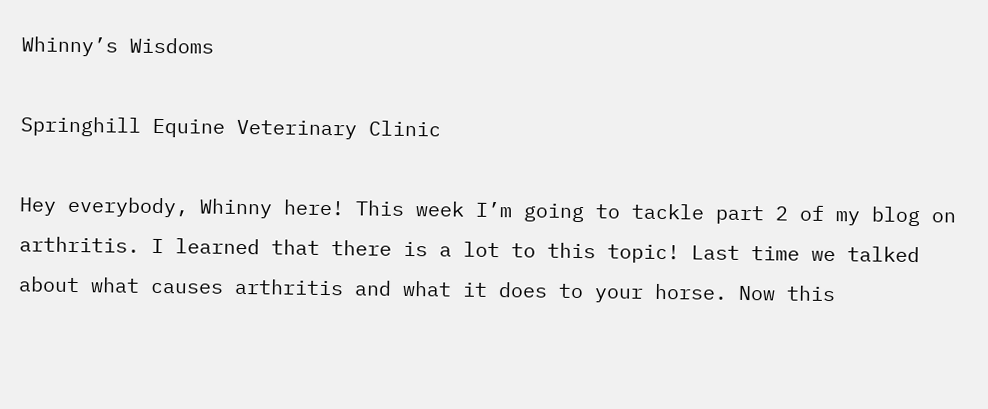Whinny’s Wisdoms

Springhill Equine Veterinary Clinic

Hey everybody, Whinny here! This week I’m going to tackle part 2 of my blog on arthritis. I learned that there is a lot to this topic! Last time we talked about what causes arthritis and what it does to your horse. Now this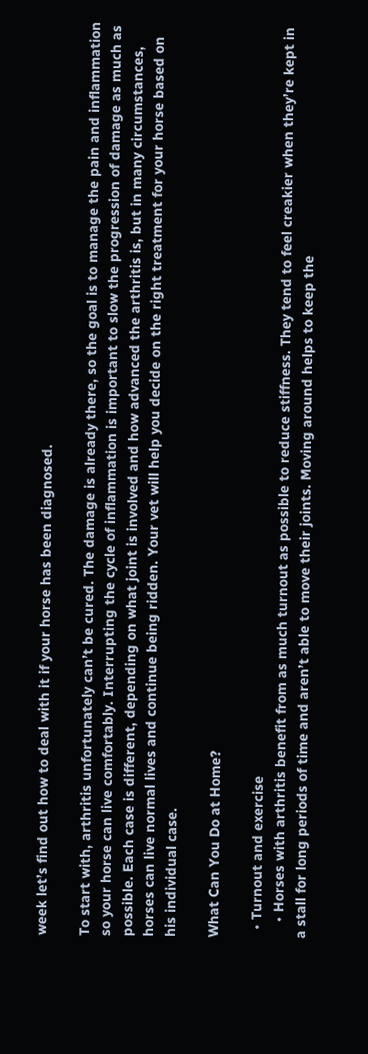week let’s find out how to deal with it if your horse has been diagnosed.

To start with, arthritis unfortunately can’t be cured. The damage is already there, so the goal is to manage the pain and inflammation so your horse can live comfortably. Interrupting the cycle of inflammation is important to slow the progression of damage as much as possible. Each case is different, depending on what joint is involved and how advanced the arthritis is, but in many circumstances, horses can live normal lives and continue being ridden. Your vet will help you decide on the right treatment for your horse based on his individual case.

What Can You Do at Home?

  • Turnout and exercise
    • Horses with arthritis benefit from as much turnout as possible to reduce stiffness. They tend to feel creakier when they’re kept in a stall for long periods of time and aren’t able to move their joints. Moving around helps to keep the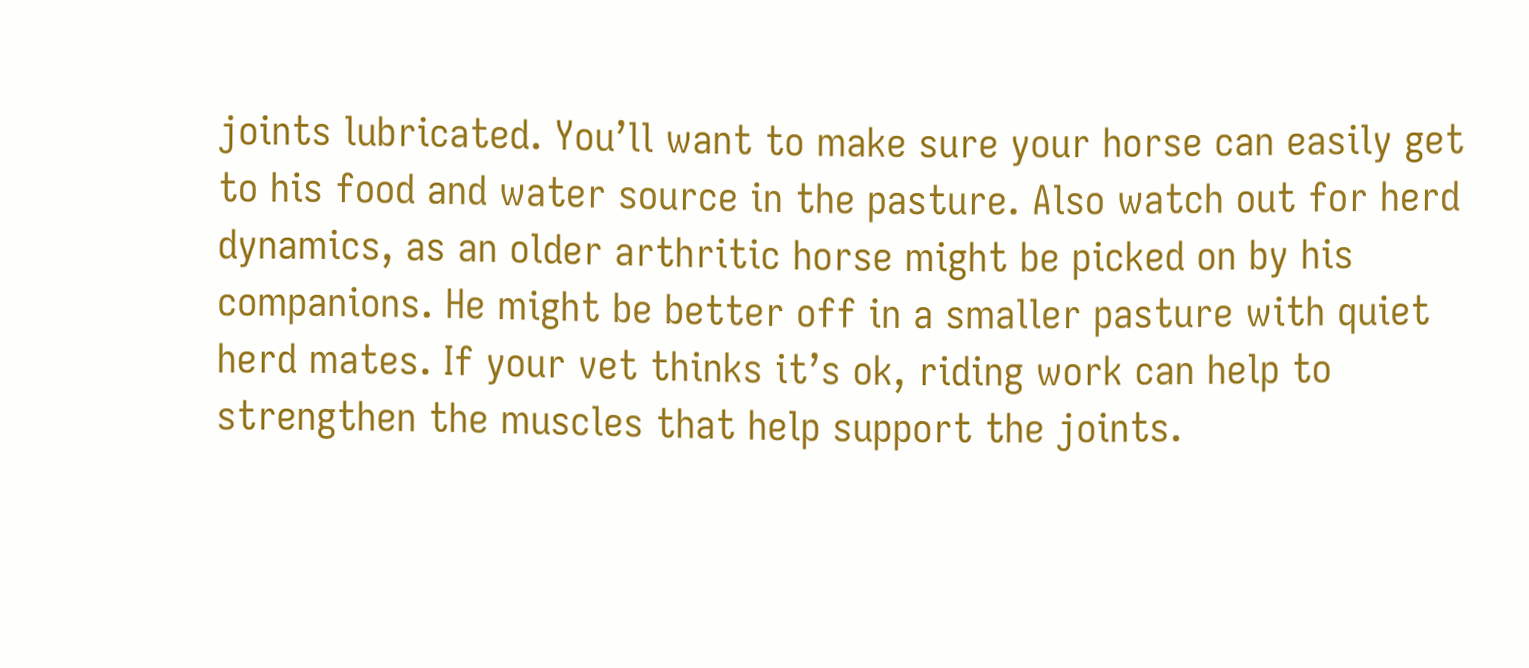joints lubricated. You’ll want to make sure your horse can easily get to his food and water source in the pasture. Also watch out for herd dynamics, as an older arthritic horse might be picked on by his companions. He might be better off in a smaller pasture with quiet herd mates. If your vet thinks it’s ok, riding work can help to strengthen the muscles that help support the joints.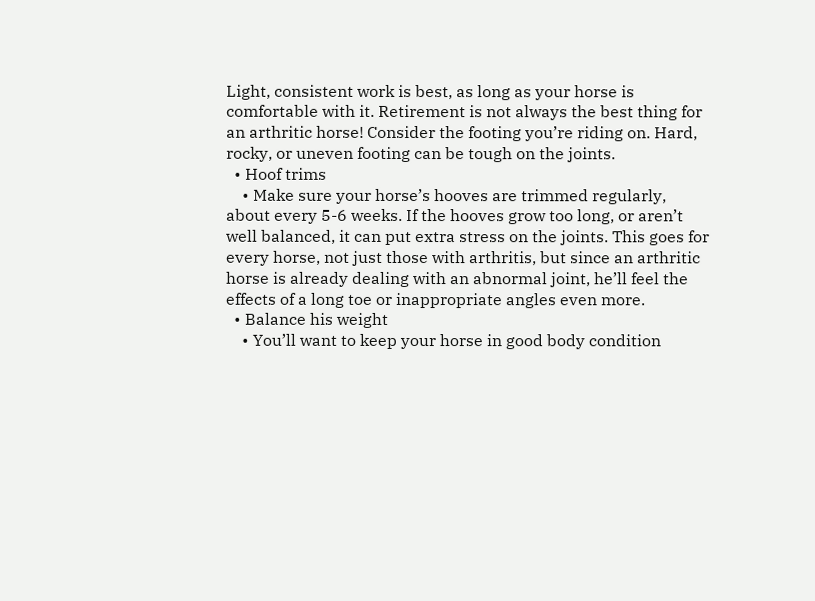Light, consistent work is best, as long as your horse is comfortable with it. Retirement is not always the best thing for an arthritic horse! Consider the footing you’re riding on. Hard, rocky, or uneven footing can be tough on the joints.
  • Hoof trims
    • Make sure your horse’s hooves are trimmed regularly, about every 5-6 weeks. If the hooves grow too long, or aren’t well balanced, it can put extra stress on the joints. This goes for every horse, not just those with arthritis, but since an arthritic horse is already dealing with an abnormal joint, he’ll feel the effects of a long toe or inappropriate angles even more.
  • Balance his weight
    • You’ll want to keep your horse in good body condition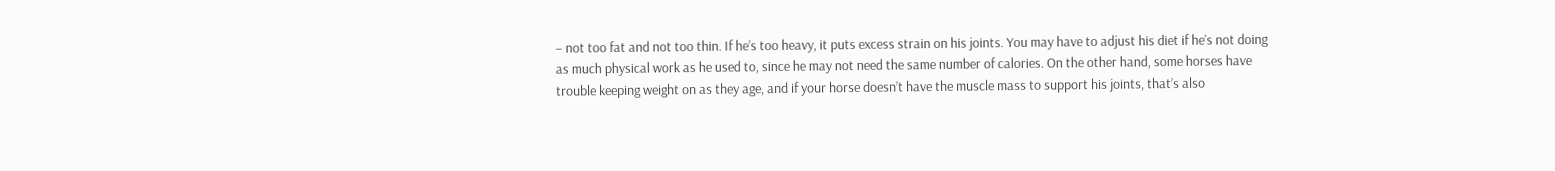– not too fat and not too thin. If he’s too heavy, it puts excess strain on his joints. You may have to adjust his diet if he’s not doing as much physical work as he used to, since he may not need the same number of calories. On the other hand, some horses have trouble keeping weight on as they age, and if your horse doesn’t have the muscle mass to support his joints, that’s also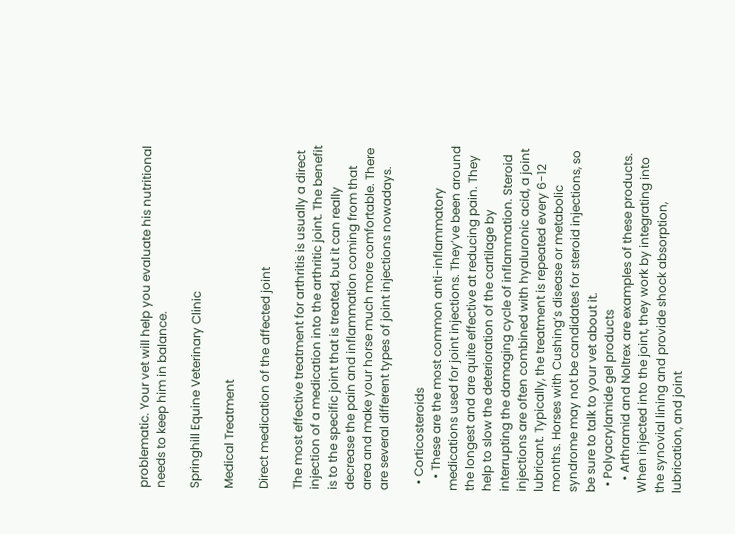problematic. Your vet will help you evaluate his nutritional needs to keep him in balance.

Springhill Equine Veterinary Clinic

Medical Treatment

Direct medication of the affected joint

The most effective treatment for arthritis is usually a direct injection of a medication into the arthritic joint. The benefit is to the specific joint that is treated, but it can really decrease the pain and inflammation coming from that area and make your horse much more comfortable. There are several different types of joint injections nowadays.

  • Corticosteroids
    • These are the most common anti-inflammatory medications used for joint injections. They’ve been around the longest and are quite effective at reducing pain. They help to slow the deterioration of the cartilage by interrupting the damaging cycle of inflammation. Steroid injections are often combined with hyaluronic acid, a joint lubricant. Typically, the treatment is repeated every 6-12 months. Horses with Cushing’s disease or metabolic syndrome may not be candidates for steroid injections, so be sure to talk to your vet about it.
  • Polyacrylamide gel products
    • Arthramid and Noltrex are examples of these products. When injected into the joint, they work by integrating into the synovial lining and provide shock absorption, lubrication, and joint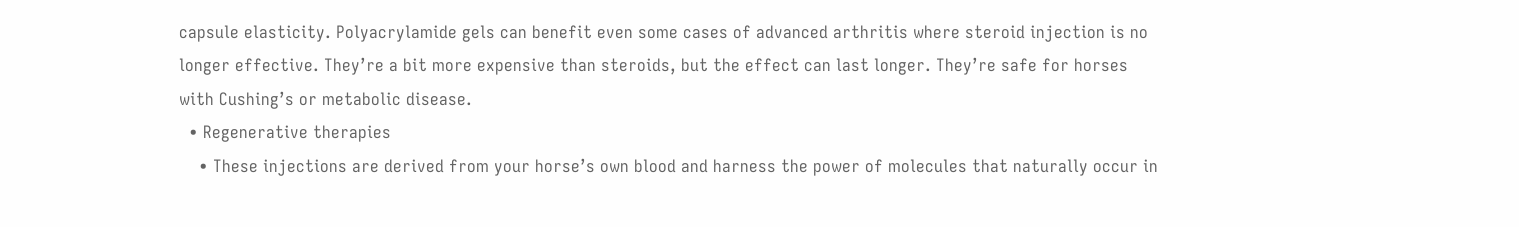capsule elasticity. Polyacrylamide gels can benefit even some cases of advanced arthritis where steroid injection is no longer effective. They’re a bit more expensive than steroids, but the effect can last longer. They’re safe for horses with Cushing’s or metabolic disease.
  • Regenerative therapies
    • These injections are derived from your horse’s own blood and harness the power of molecules that naturally occur in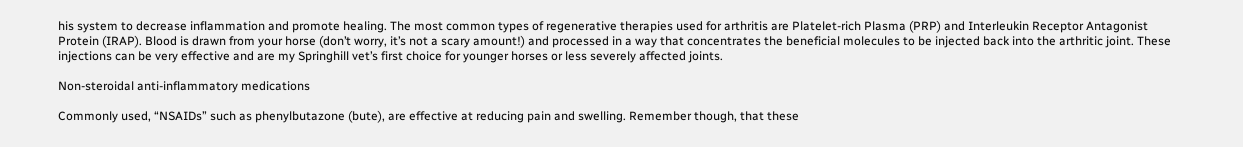his system to decrease inflammation and promote healing. The most common types of regenerative therapies used for arthritis are Platelet-rich Plasma (PRP) and Interleukin Receptor Antagonist Protein (IRAP). Blood is drawn from your horse (don’t worry, it’s not a scary amount!) and processed in a way that concentrates the beneficial molecules to be injected back into the arthritic joint. These injections can be very effective and are my Springhill vet’s first choice for younger horses or less severely affected joints.

Non-steroidal anti-inflammatory medications

Commonly used, “NSAIDs” such as phenylbutazone (bute), are effective at reducing pain and swelling. Remember though, that these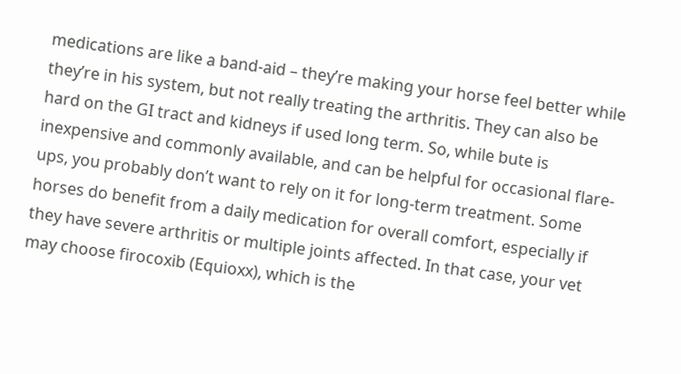medications are like a band-aid – they’re making your horse feel better while they’re in his system, but not really treating the arthritis. They can also be hard on the GI tract and kidneys if used long term. So, while bute is inexpensive and commonly available, and can be helpful for occasional flare-ups, you probably don’t want to rely on it for long-term treatment. Some horses do benefit from a daily medication for overall comfort, especially if they have severe arthritis or multiple joints affected. In that case, your vet may choose firocoxib (Equioxx), which is the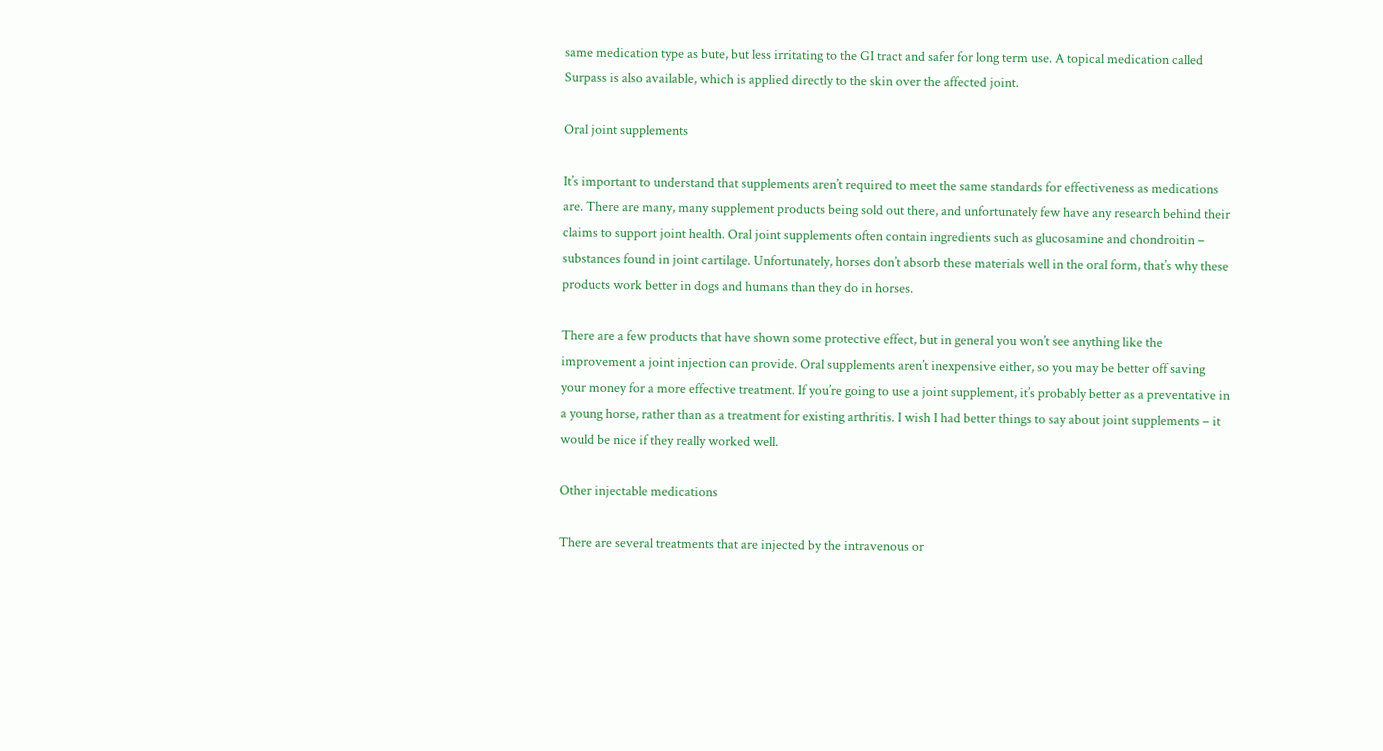same medication type as bute, but less irritating to the GI tract and safer for long term use. A topical medication called Surpass is also available, which is applied directly to the skin over the affected joint.

Oral joint supplements

It’s important to understand that supplements aren’t required to meet the same standards for effectiveness as medications are. There are many, many supplement products being sold out there, and unfortunately few have any research behind their claims to support joint health. Oral joint supplements often contain ingredients such as glucosamine and chondroitin – substances found in joint cartilage. Unfortunately, horses don’t absorb these materials well in the oral form, that’s why these products work better in dogs and humans than they do in horses.

There are a few products that have shown some protective effect, but in general you won’t see anything like the improvement a joint injection can provide. Oral supplements aren’t inexpensive either, so you may be better off saving your money for a more effective treatment. If you’re going to use a joint supplement, it’s probably better as a preventative in a young horse, rather than as a treatment for existing arthritis. I wish I had better things to say about joint supplements – it would be nice if they really worked well.

Other injectable medications

There are several treatments that are injected by the intravenous or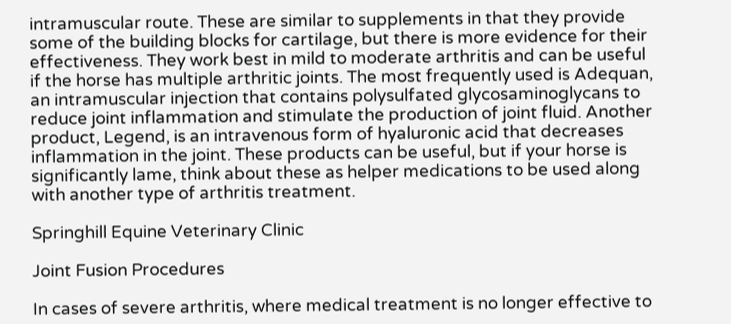intramuscular route. These are similar to supplements in that they provide some of the building blocks for cartilage, but there is more evidence for their effectiveness. They work best in mild to moderate arthritis and can be useful if the horse has multiple arthritic joints. The most frequently used is Adequan, an intramuscular injection that contains polysulfated glycosaminoglycans to reduce joint inflammation and stimulate the production of joint fluid. Another product, Legend, is an intravenous form of hyaluronic acid that decreases inflammation in the joint. These products can be useful, but if your horse is significantly lame, think about these as helper medications to be used along with another type of arthritis treatment.

Springhill Equine Veterinary Clinic

Joint Fusion Procedures

In cases of severe arthritis, where medical treatment is no longer effective to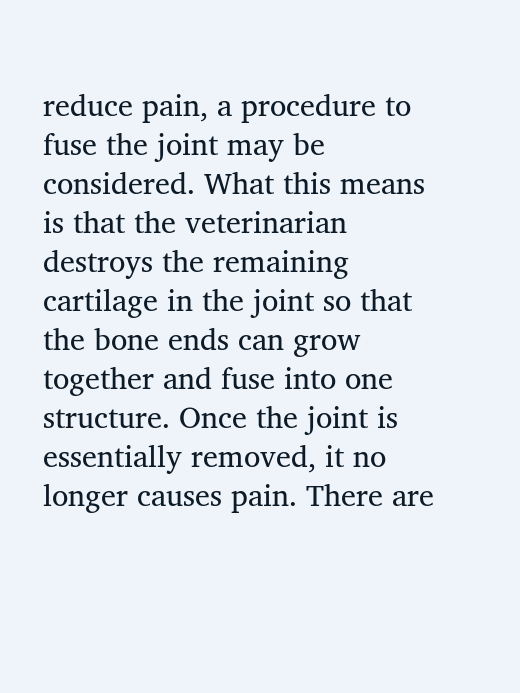reduce pain, a procedure to fuse the joint may be considered. What this means is that the veterinarian destroys the remaining cartilage in the joint so that the bone ends can grow together and fuse into one structure. Once the joint is essentially removed, it no longer causes pain. There are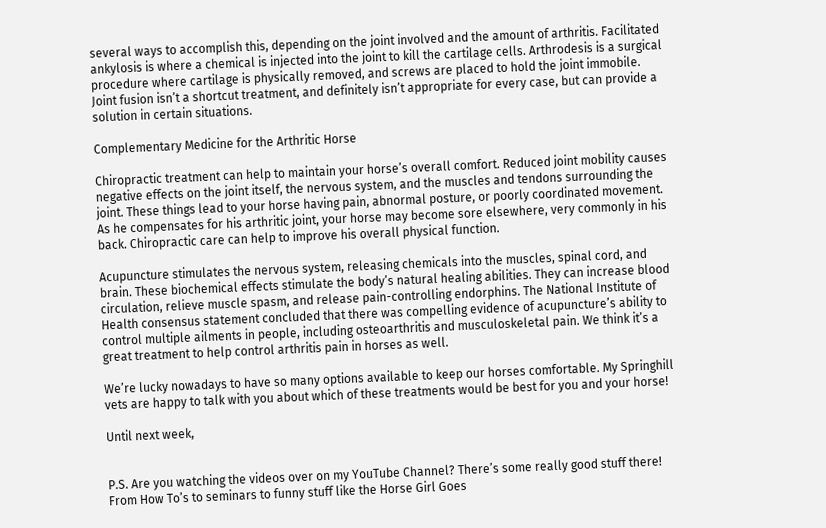several ways to accomplish this, depending on the joint involved and the amount of arthritis. Facilitated ankylosis is where a chemical is injected into the joint to kill the cartilage cells. Arthrodesis is a surgical procedure where cartilage is physically removed, and screws are placed to hold the joint immobile. Joint fusion isn’t a shortcut treatment, and definitely isn’t appropriate for every case, but can provide a solution in certain situations.

Complementary Medicine for the Arthritic Horse

Chiropractic treatment can help to maintain your horse’s overall comfort. Reduced joint mobility causes negative effects on the joint itself, the nervous system, and the muscles and tendons surrounding the joint. These things lead to your horse having pain, abnormal posture, or poorly coordinated movement. As he compensates for his arthritic joint, your horse may become sore elsewhere, very commonly in his back. Chiropractic care can help to improve his overall physical function.

Acupuncture stimulates the nervous system, releasing chemicals into the muscles, spinal cord, and brain. These biochemical effects stimulate the body’s natural healing abilities. They can increase blood circulation, relieve muscle spasm, and release pain-controlling endorphins. The National Institute of Health consensus statement concluded that there was compelling evidence of acupuncture’s ability to control multiple ailments in people, including osteoarthritis and musculoskeletal pain. We think it’s a great treatment to help control arthritis pain in horses as well.

We’re lucky nowadays to have so many options available to keep our horses comfortable. My Springhill vets are happy to talk with you about which of these treatments would be best for you and your horse!

Until next week,


P.S. Are you watching the videos over on my YouTube Channel? There’s some really good stuff there! From How To’s to seminars to funny stuff like the Horse Girl Goes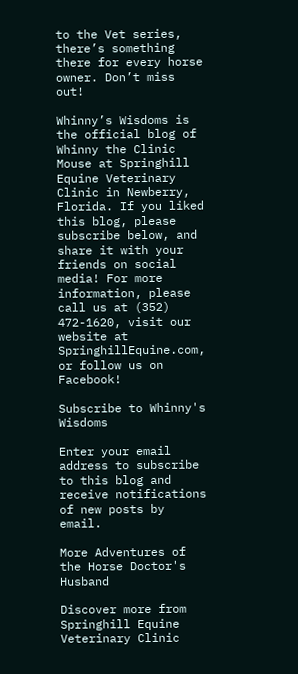to the Vet series, there’s something there for every horse owner. Don’t miss out!

Whinny’s Wisdoms is the official blog of Whinny the Clinic Mouse at Springhill Equine Veterinary Clinic in Newberry, Florida. If you liked this blog, please subscribe below, and share it with your friends on social media! For more information, please call us at (352) 472-1620, visit our website at SpringhillEquine.com, or follow us on Facebook!

Subscribe to Whinny's Wisdoms

Enter your email address to subscribe to this blog and receive notifications of new posts by email.

More Adventures of the Horse Doctor's Husband

Discover more from Springhill Equine Veterinary Clinic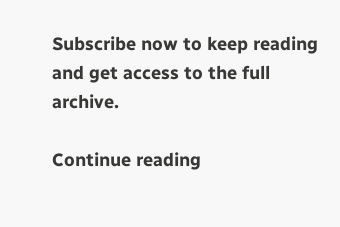Subscribe now to keep reading and get access to the full archive.

Continue reading